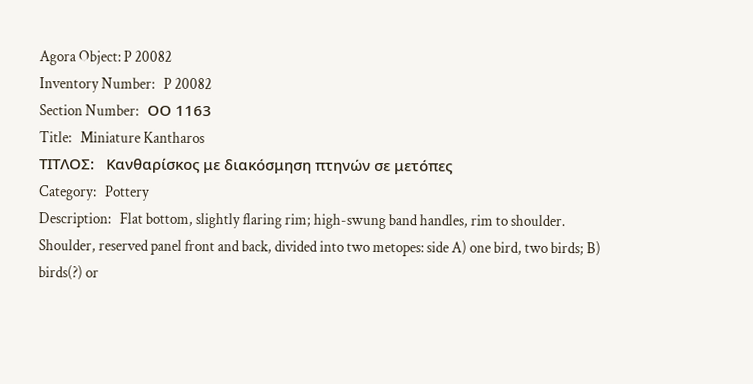Agora Object: P 20082
Inventory Number:   P 20082
Section Number:   ΟΟ 1163
Title:   Miniature Kantharos
ΤΙΤΛΟΣ:   Κανθαρίσκος με διακόσμηση πτηνών σε μετόπες
Category:   Pottery
Description:   Flat bottom, slightly flaring rim; high-swung band handles, rim to shoulder. Shoulder, reserved panel front and back, divided into two metopes: side A) one bird, two birds; B) birds(?) or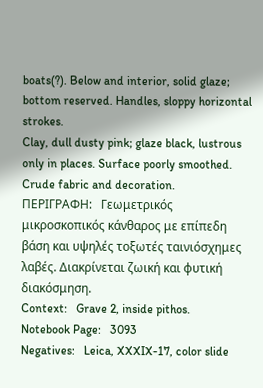boats(?). Below and interior, solid glaze; bottom reserved. Handles, sloppy horizontal strokes.
Clay, dull dusty pink; glaze black, lustrous only in places. Surface poorly smoothed. Crude fabric and decoration.
ΠΕΡΙΓΡΑΦΗ:   Γεωμετρικός μικροσκοπικός κάνθαρος με επίπεδη βάση και υψηλές τοξωτές ταινιόσχημες λαβές. Διακρίνεται ζωική και φυτική διακόσμηση.
Context:   Grave 2, inside pithos.
Notebook Page:   3093
Negatives:   Leica, XXXIX-17, color slide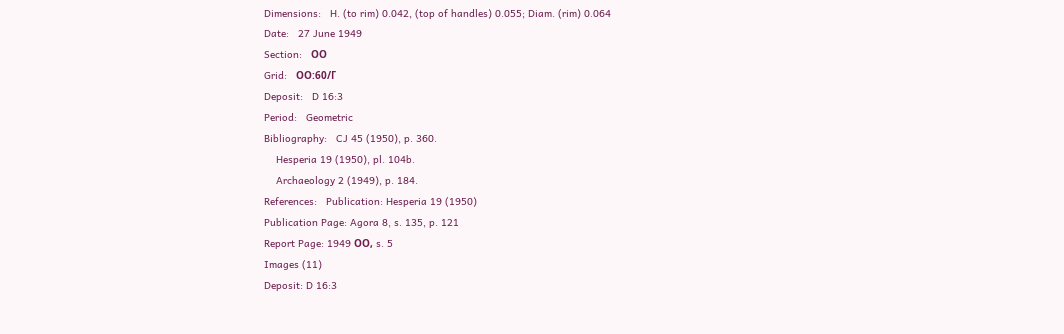Dimensions:   H. (to rim) 0.042, (top of handles) 0.055; Diam. (rim) 0.064
Date:   27 June 1949
Section:   ΟΟ
Grid:   ΟΟ:60/Γ
Deposit:   D 16:3
Period:   Geometric
Bibliography:   CJ 45 (1950), p. 360.
    Hesperia 19 (1950), pl. 104b.
    Archaeology 2 (1949), p. 184.
References:   Publication: Hesperia 19 (1950)
Publication Page: Agora 8, s. 135, p. 121
Report Page: 1949 ΟΟ, s. 5
Images (11)
Deposit: D 16:3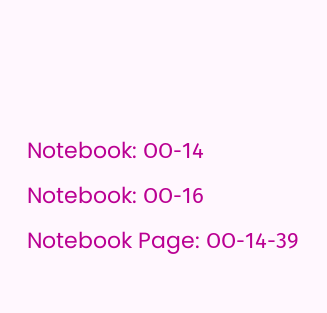Notebook: ΟΟ-14
Notebook: ΟΟ-16
Notebook Page: ΟΟ-14-39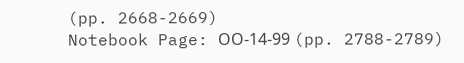(pp. 2668-2669)
Notebook Page: ΟΟ-14-99 (pp. 2788-2789)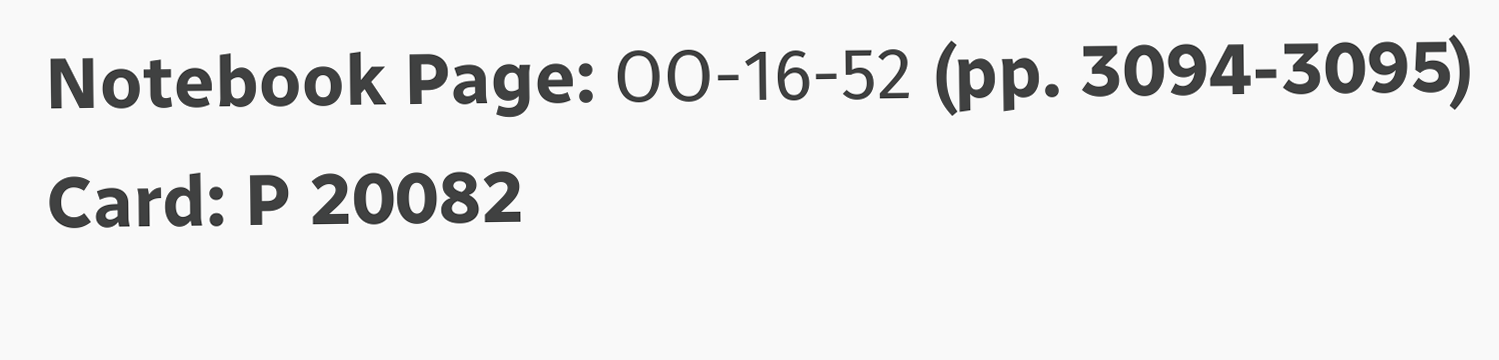Notebook Page: ΟΟ-16-52 (pp. 3094-3095)
Card: P 20082